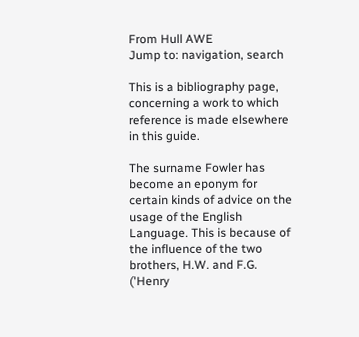From Hull AWE
Jump to: navigation, search

This is a bibliography page, concerning a work to which reference is made elsewhere in this guide.

The surname Fowler has become an eponym for certain kinds of advice on the usage of the English Language. This is because of the influence of the two brothers, H.W. and F.G. ('Henry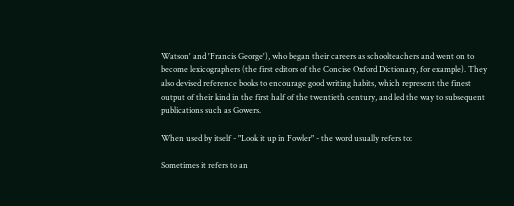Watson' and 'Francis George'), who began their careers as schoolteachers and went on to become lexicographers (the first editors of the Concise Oxford Dictionary, for example). They also devised reference books to encourage good writing habits, which represent the finest output of their kind in the first half of the twentieth century, and led the way to subsequent publications such as Gowers.

When used by itself - "Look it up in Fowler" - the word usually refers to:

Sometimes it refers to an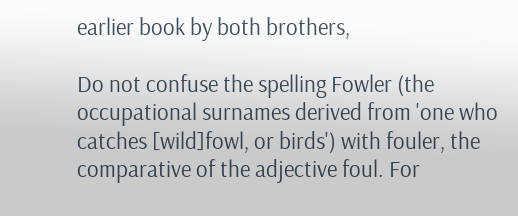earlier book by both brothers,

Do not confuse the spelling Fowler (the occupational surnames derived from 'one who catches [wild]fowl, or birds') with fouler, the comparative of the adjective foul. For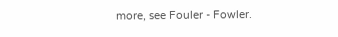more, see Fouler - Fowler.